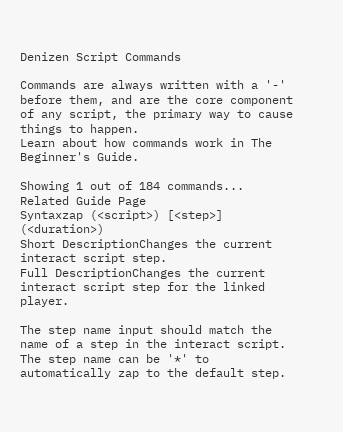Denizen Script Commands

Commands are always written with a '-' before them, and are the core component of any script, the primary way to cause things to happen.
Learn about how commands work in The Beginner's Guide.

Showing 1 out of 184 commands...
Related Guide Page
Syntaxzap (<script>) [<step>] (<duration>)
Short DescriptionChanges the current interact script step.
Full DescriptionChanges the current interact script step for the linked player.

The step name input should match the name of a step in the interact script.
The step name can be '*' to automatically zap to the default step.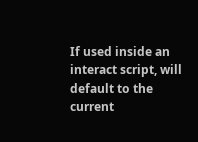If used inside an interact script, will default to the current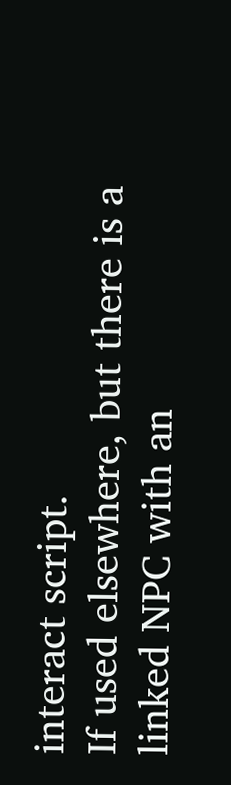interact script.
If used elsewhere, but there is a linked NPC with an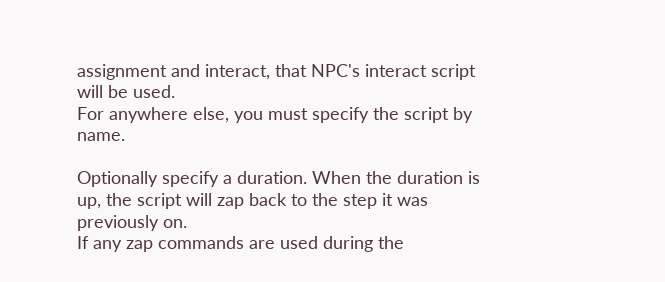assignment and interact, that NPC's interact script will be used.
For anywhere else, you must specify the script by name.

Optionally specify a duration. When the duration is up, the script will zap back to the step it was previously on.
If any zap commands are used during the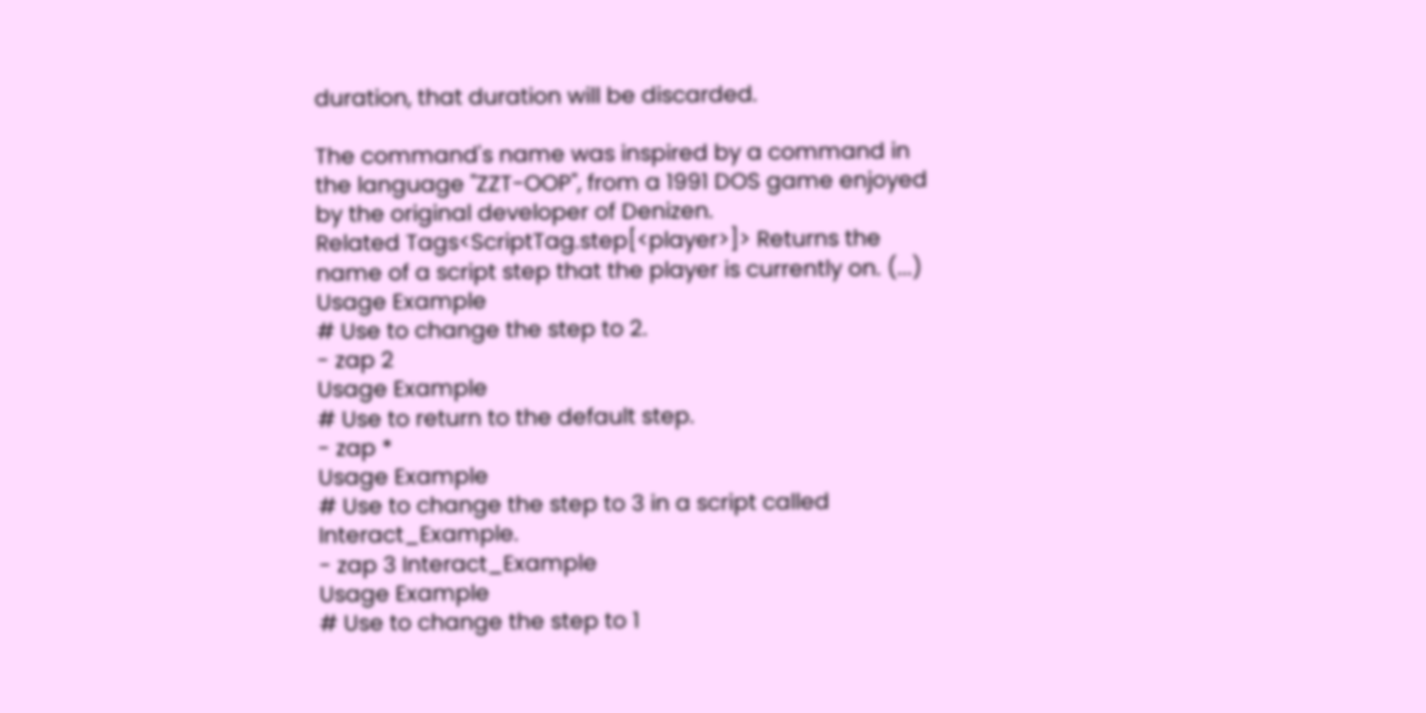duration, that duration will be discarded.

The command's name was inspired by a command in the language "ZZT-OOP", from a 1991 DOS game enjoyed by the original developer of Denizen.
Related Tags<ScriptTag.step[<player>]> Returns the name of a script step that the player is currently on. (...)
Usage Example
# Use to change the step to 2.
- zap 2
Usage Example
# Use to return to the default step.
- zap *
Usage Example
# Use to change the step to 3 in a script called Interact_Example.
- zap 3 Interact_Example
Usage Example
# Use to change the step to 1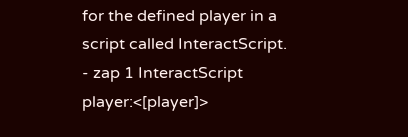for the defined player in a script called InteractScript.
- zap 1 InteractScript player:<[player]>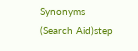Synonyms (Search Aid)step